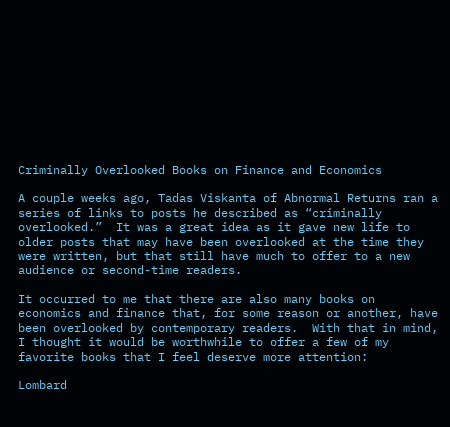Criminally Overlooked Books on Finance and Economics

A couple weeks ago, Tadas Viskanta of Abnormal Returns ran a series of links to posts he described as “criminally overlooked.”  It was a great idea as it gave new life to older posts that may have been overlooked at the time they were written, but that still have much to offer to a new audience or second-time readers.

It occurred to me that there are also many books on economics and finance that, for some reason or another, have been overlooked by contemporary readers.  With that in mind, I thought it would be worthwhile to offer a few of my favorite books that I feel deserve more attention:

Lombard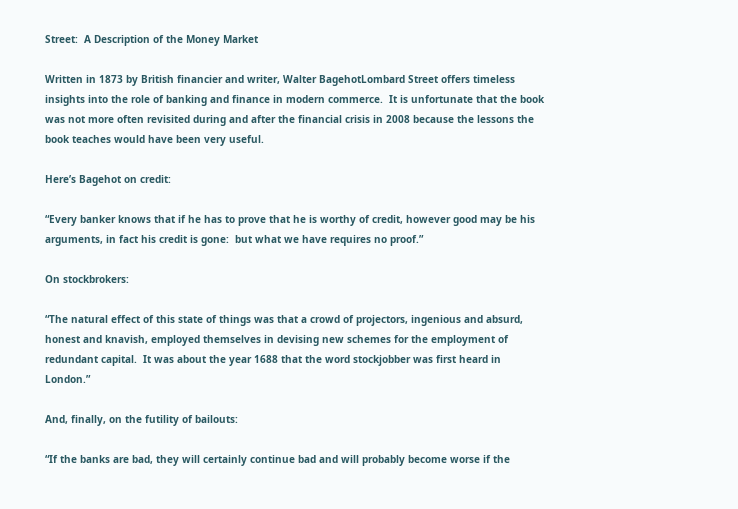Street:  A Description of the Money Market

Written in 1873 by British financier and writer, Walter BagehotLombard Street offers timeless insights into the role of banking and finance in modern commerce.  It is unfortunate that the book was not more often revisited during and after the financial crisis in 2008 because the lessons the book teaches would have been very useful.

Here’s Bagehot on credit:

“Every banker knows that if he has to prove that he is worthy of credit, however good may be his arguments, in fact his credit is gone:  but what we have requires no proof.”

On stockbrokers:

“The natural effect of this state of things was that a crowd of projectors, ingenious and absurd, honest and knavish, employed themselves in devising new schemes for the employment of redundant capital.  It was about the year 1688 that the word stockjobber was first heard in London.”

And, finally, on the futility of bailouts:

“If the banks are bad, they will certainly continue bad and will probably become worse if the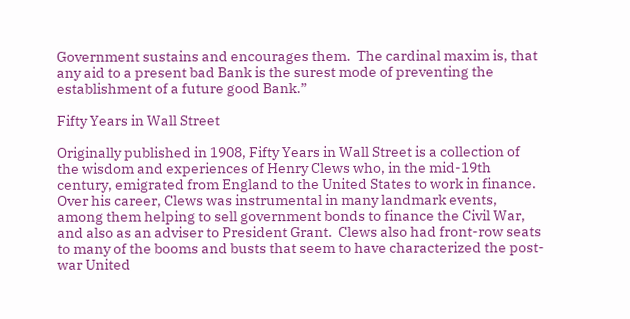Government sustains and encourages them.  The cardinal maxim is, that any aid to a present bad Bank is the surest mode of preventing the establishment of a future good Bank.”

Fifty Years in Wall Street

Originally published in 1908, Fifty Years in Wall Street is a collection of the wisdom and experiences of Henry Clews who, in the mid-19th century, emigrated from England to the United States to work in finance.  Over his career, Clews was instrumental in many landmark events, among them helping to sell government bonds to finance the Civil War, and also as an adviser to President Grant.  Clews also had front-row seats to many of the booms and busts that seem to have characterized the post-war United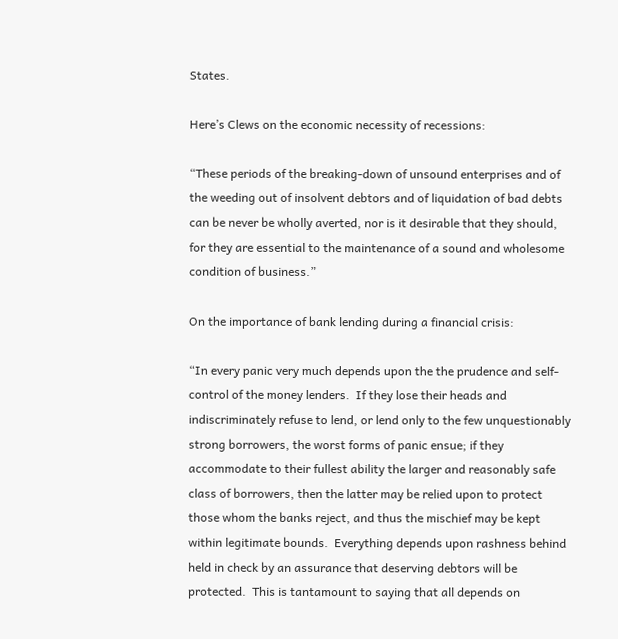States.

Here’s Clews on the economic necessity of recessions:

“These periods of the breaking-down of unsound enterprises and of the weeding out of insolvent debtors and of liquidation of bad debts can be never be wholly averted, nor is it desirable that they should, for they are essential to the maintenance of a sound and wholesome condition of business.”

On the importance of bank lending during a financial crisis:

“In every panic very much depends upon the the prudence and self-control of the money lenders.  If they lose their heads and indiscriminately refuse to lend, or lend only to the few unquestionably strong borrowers, the worst forms of panic ensue; if they accommodate to their fullest ability the larger and reasonably safe class of borrowers, then the latter may be relied upon to protect those whom the banks reject, and thus the mischief may be kept within legitimate bounds.  Everything depends upon rashness behind held in check by an assurance that deserving debtors will be protected.  This is tantamount to saying that all depends on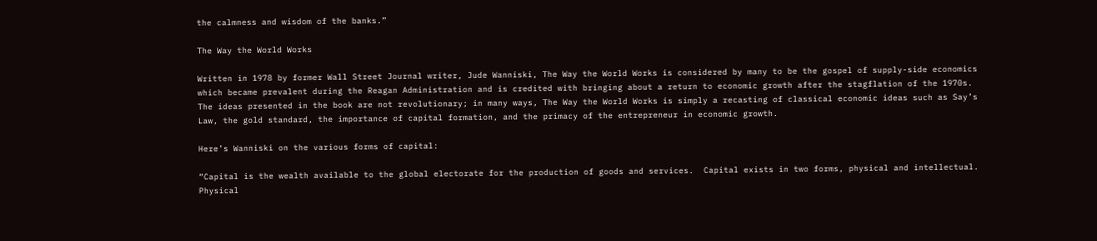the calmness and wisdom of the banks.”

The Way the World Works

Written in 1978 by former Wall Street Journal writer, Jude Wanniski, The Way the World Works is considered by many to be the gospel of supply-side economics which became prevalent during the Reagan Administration and is credited with bringing about a return to economic growth after the stagflation of the 1970s.  The ideas presented in the book are not revolutionary; in many ways, The Way the World Works is simply a recasting of classical economic ideas such as Say’s Law, the gold standard, the importance of capital formation, and the primacy of the entrepreneur in economic growth.

Here’s Wanniski on the various forms of capital:

“Capital is the wealth available to the global electorate for the production of goods and services.  Capital exists in two forms, physical and intellectual.  Physical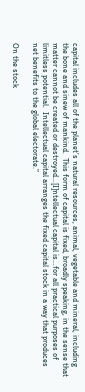capital includes all of the planet’s natural resources, animal, vegetable and mineral, including the bone and sinew of mankind.  This form of capital is fixed, broadly speaking, in the sense that matter cannot be created or destroyed…[I]ntellectual capital is…for all practical purposes of limitless potential.  Intellectual capital arranges the fixed capital stock in a way that produces net benefits to the global electorate.”

On the stock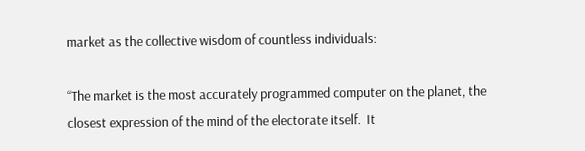market as the collective wisdom of countless individuals:

“The market is the most accurately programmed computer on the planet, the closest expression of the mind of the electorate itself.  It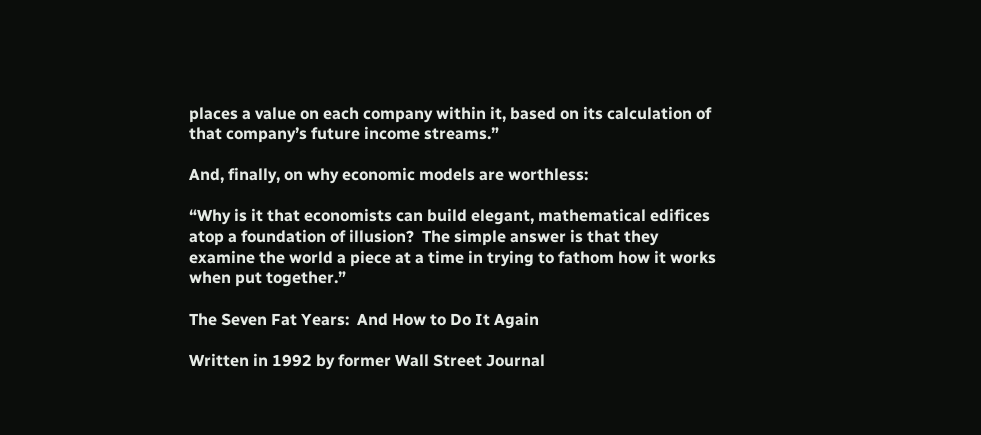places a value on each company within it, based on its calculation of that company’s future income streams.”

And, finally, on why economic models are worthless:

“Why is it that economists can build elegant, mathematical edifices atop a foundation of illusion?  The simple answer is that they examine the world a piece at a time in trying to fathom how it works when put together.”

The Seven Fat Years:  And How to Do It Again

Written in 1992 by former Wall Street Journal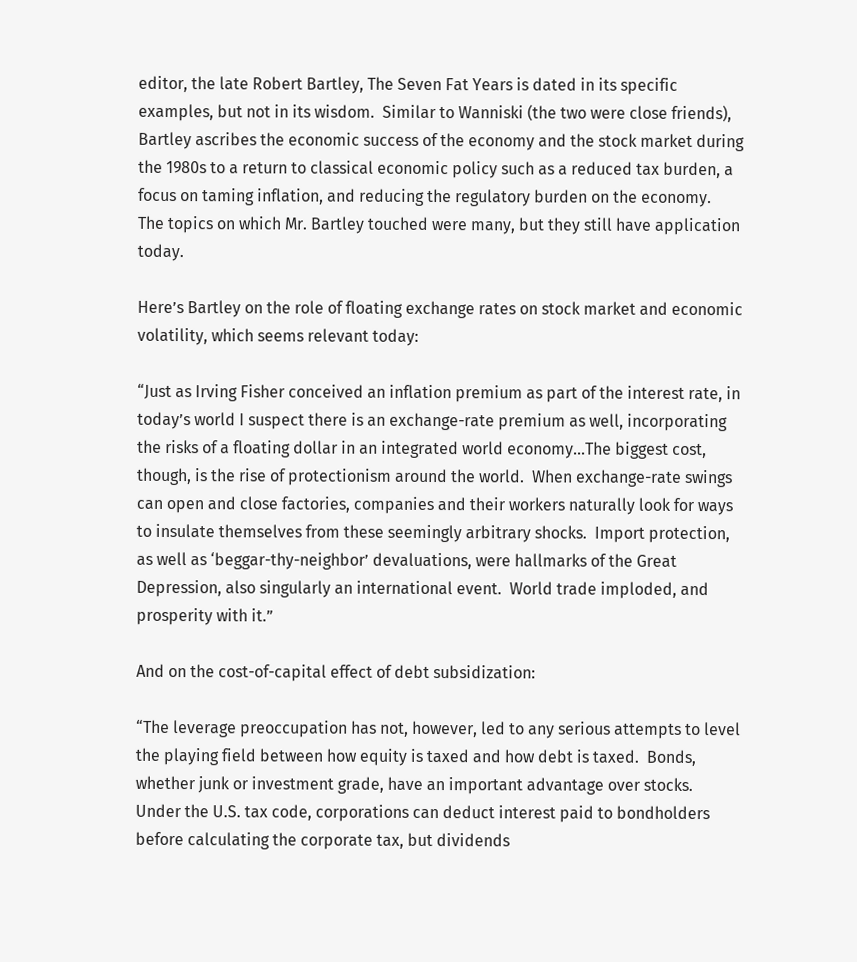editor, the late Robert Bartley, The Seven Fat Years is dated in its specific examples, but not in its wisdom.  Similar to Wanniski (the two were close friends), Bartley ascribes the economic success of the economy and the stock market during the 1980s to a return to classical economic policy such as a reduced tax burden, a focus on taming inflation, and reducing the regulatory burden on the economy.  The topics on which Mr. Bartley touched were many, but they still have application today.

Here’s Bartley on the role of floating exchange rates on stock market and economic volatility, which seems relevant today:

“Just as Irving Fisher conceived an inflation premium as part of the interest rate, in today’s world I suspect there is an exchange-rate premium as well, incorporating the risks of a floating dollar in an integrated world economy…The biggest cost, though, is the rise of protectionism around the world.  When exchange-rate swings can open and close factories, companies and their workers naturally look for ways to insulate themselves from these seemingly arbitrary shocks.  Import protection, as well as ‘beggar-thy-neighbor’ devaluations, were hallmarks of the Great Depression, also singularly an international event.  World trade imploded, and prosperity with it.”

And on the cost-of-capital effect of debt subsidization:

“The leverage preoccupation has not, however, led to any serious attempts to level the playing field between how equity is taxed and how debt is taxed.  Bonds, whether junk or investment grade, have an important advantage over stocks.  Under the U.S. tax code, corporations can deduct interest paid to bondholders before calculating the corporate tax, but dividends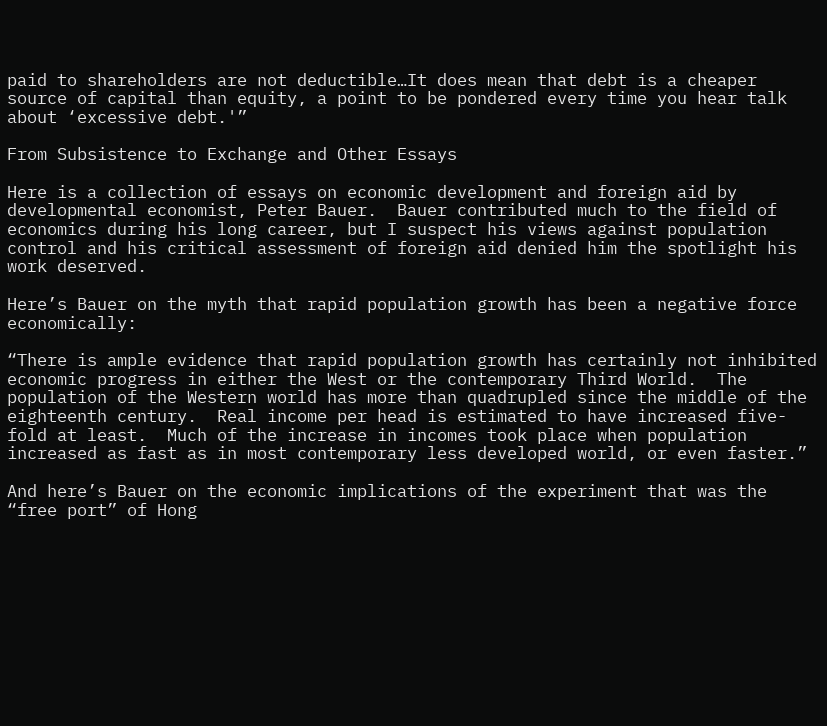paid to shareholders are not deductible…It does mean that debt is a cheaper source of capital than equity, a point to be pondered every time you hear talk about ‘excessive debt.'”

From Subsistence to Exchange and Other Essays

Here is a collection of essays on economic development and foreign aid by developmental economist, Peter Bauer.  Bauer contributed much to the field of economics during his long career, but I suspect his views against population control and his critical assessment of foreign aid denied him the spotlight his work deserved.

Here’s Bauer on the myth that rapid population growth has been a negative force economically:

“There is ample evidence that rapid population growth has certainly not inhibited economic progress in either the West or the contemporary Third World.  The population of the Western world has more than quadrupled since the middle of the eighteenth century.  Real income per head is estimated to have increased five-fold at least.  Much of the increase in incomes took place when population increased as fast as in most contemporary less developed world, or even faster.”

And here’s Bauer on the economic implications of the experiment that was the “free port” of Hong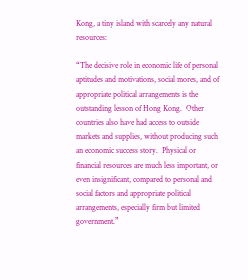Kong, a tiny island with scarcely any natural resources:

“The decisive role in economic life of personal aptitudes and motivations, social mores, and of appropriate political arrangements is the outstanding lesson of Hong Kong.  Other countries also have had access to outside markets and supplies, without producing such an economic success story.  Physical or financial resources are much less important, or even insignificant, compared to personal and social factors and appropriate political arrangements, especially firm but limited government.”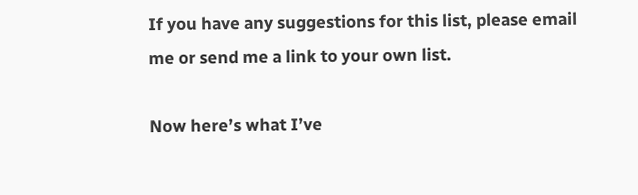If you have any suggestions for this list, please email me or send me a link to your own list.

Now here’s what I’ve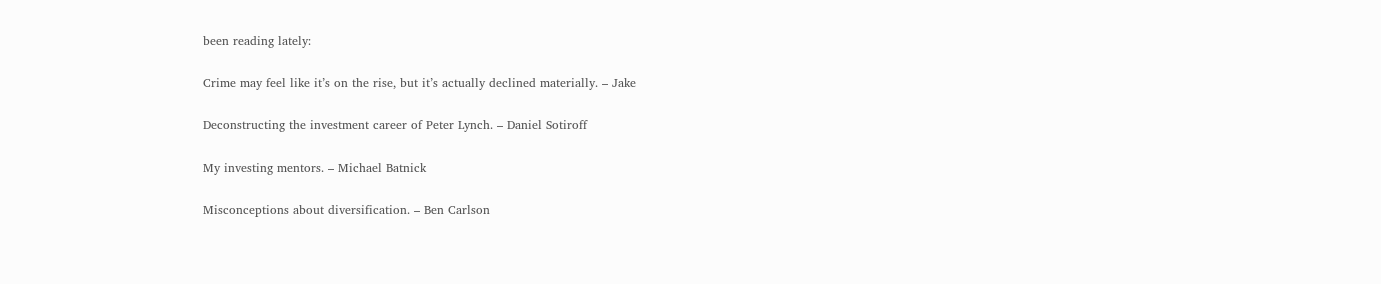been reading lately:

Crime may feel like it’s on the rise, but it’s actually declined materially. – Jake

Deconstructing the investment career of Peter Lynch. – Daniel Sotiroff

My investing mentors. – Michael Batnick

Misconceptions about diversification. – Ben Carlson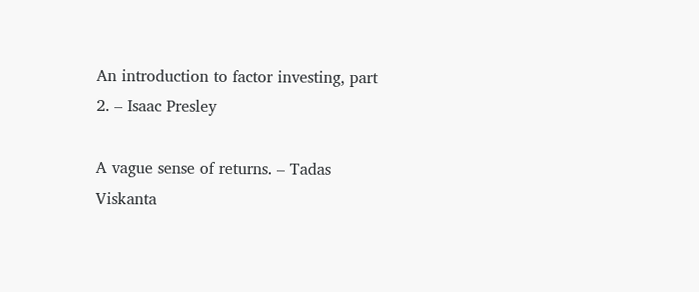An introduction to factor investing, part 2. – Isaac Presley

A vague sense of returns. – Tadas Viskanta